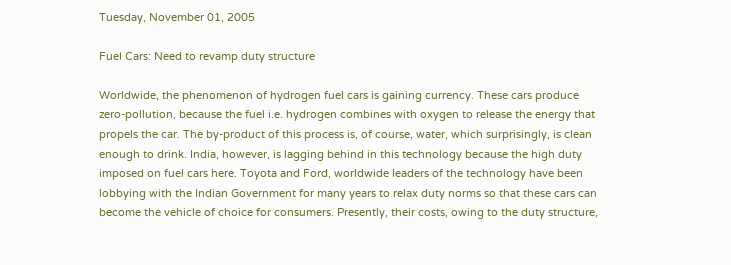Tuesday, November 01, 2005

Fuel Cars: Need to revamp duty structure

Worldwide, the phenomenon of hydrogen fuel cars is gaining currency. These cars produce zero-pollution, because the fuel i.e. hydrogen combines with oxygen to release the energy that propels the car. The by-product of this process is, of course, water, which surprisingly, is clean enough to drink. India, however, is lagging behind in this technology because the high duty imposed on fuel cars here. Toyota and Ford, worldwide leaders of the technology have been lobbying with the Indian Government for many years to relax duty norms so that these cars can become the vehicle of choice for consumers. Presently, their costs, owing to the duty structure,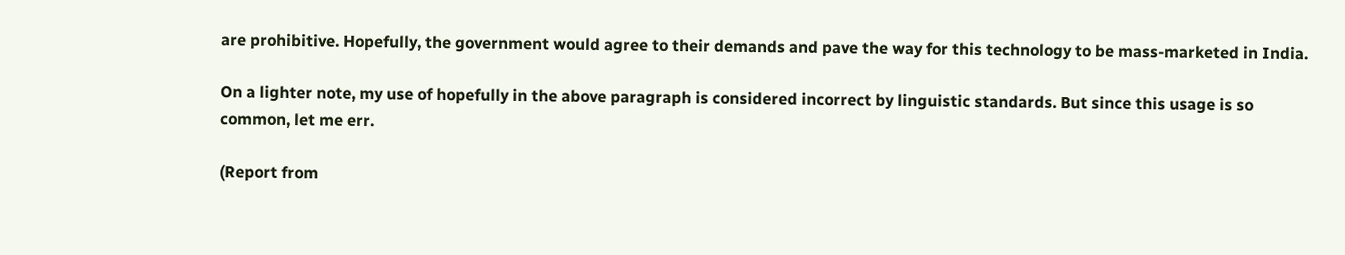are prohibitive. Hopefully, the government would agree to their demands and pave the way for this technology to be mass-marketed in India.

On a lighter note, my use of hopefully in the above paragraph is considered incorrect by linguistic standards. But since this usage is so common, let me err.

(Report from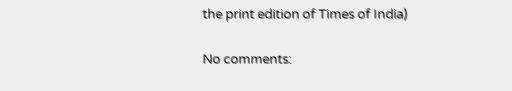the print edition of Times of India)

No comments: